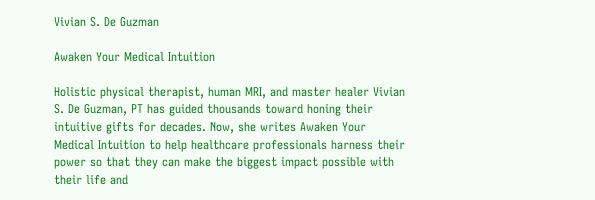Vivian S. De Guzman

Awaken Your Medical Intuition

Holistic physical therapist, human MRI, and master healer Vivian S. De Guzman, PT has guided thousands toward honing their intuitive gifts for decades. Now, she writes Awaken Your Medical Intuition to help healthcare professionals harness their power so that they can make the biggest impact possible with their life and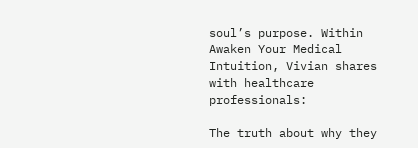soul’s purpose. Within Awaken Your Medical Intuition, Vivian shares with healthcare professionals:

The truth about why they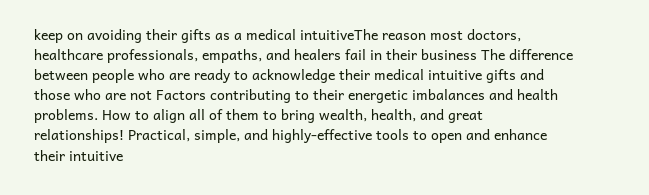keep on avoiding their gifts as a medical intuitiveThe reason most doctors, healthcare professionals, empaths, and healers fail in their business The difference between people who are ready to acknowledge their medical intuitive gifts and those who are not Factors contributing to their energetic imbalances and health problems. How to align all of them to bring wealth, health, and great relationships! Practical, simple, and highly-effective tools to open and enhance their intuitive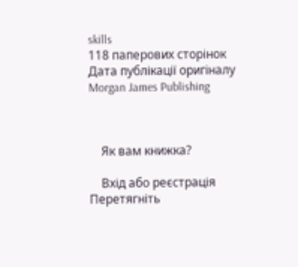skills
118 паперових сторінок
Дата публікації оригіналу
Morgan James Publishing



    Як вам книжка?

    Вхід або реєстрація
Перетягніть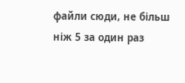файли сюди, не більш ніж 5 за один раз